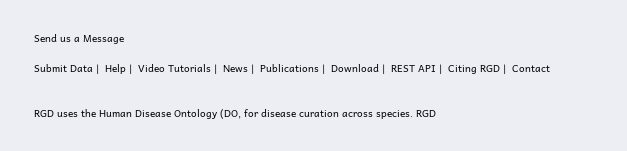Send us a Message

Submit Data |  Help |  Video Tutorials |  News |  Publications |  Download |  REST API |  Citing RGD |  Contact


RGD uses the Human Disease Ontology (DO, for disease curation across species. RGD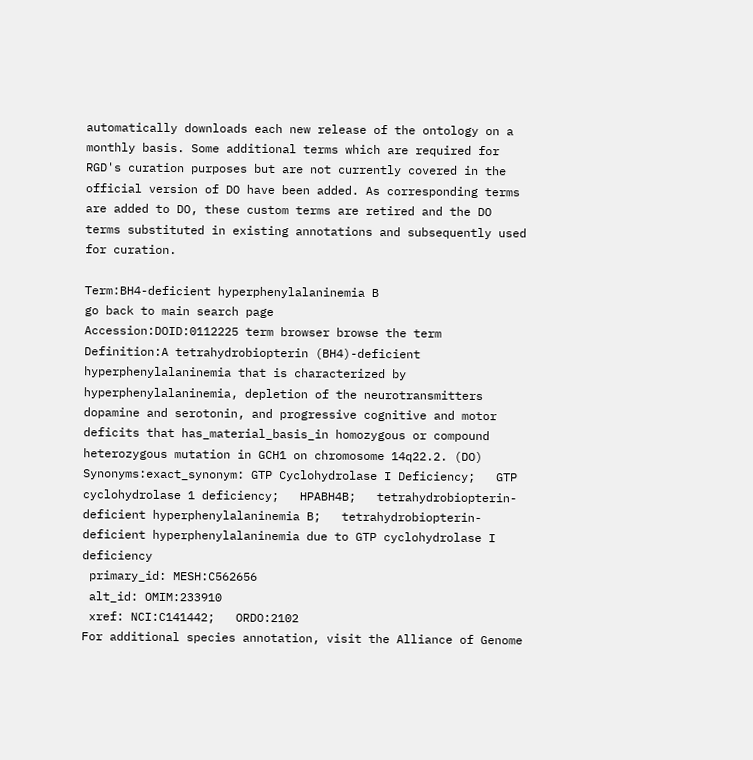automatically downloads each new release of the ontology on a monthly basis. Some additional terms which are required for RGD's curation purposes but are not currently covered in the official version of DO have been added. As corresponding terms are added to DO, these custom terms are retired and the DO terms substituted in existing annotations and subsequently used for curation.

Term:BH4-deficient hyperphenylalaninemia B
go back to main search page
Accession:DOID:0112225 term browser browse the term
Definition:A tetrahydrobiopterin (BH4)-deficient hyperphenylalaninemia that is characterized by hyperphenylalaninemia, depletion of the neurotransmitters dopamine and serotonin, and progressive cognitive and motor deficits that has_material_basis_in homozygous or compound heterozygous mutation in GCH1 on chromosome 14q22.2. (DO)
Synonyms:exact_synonym: GTP Cyclohydrolase I Deficiency;   GTP cyclohydrolase 1 deficiency;   HPABH4B;   tetrahydrobiopterin-deficient hyperphenylalaninemia B;   tetrahydrobiopterin-deficient hyperphenylalaninemia due to GTP cyclohydrolase I deficiency
 primary_id: MESH:C562656
 alt_id: OMIM:233910
 xref: NCI:C141442;   ORDO:2102
For additional species annotation, visit the Alliance of Genome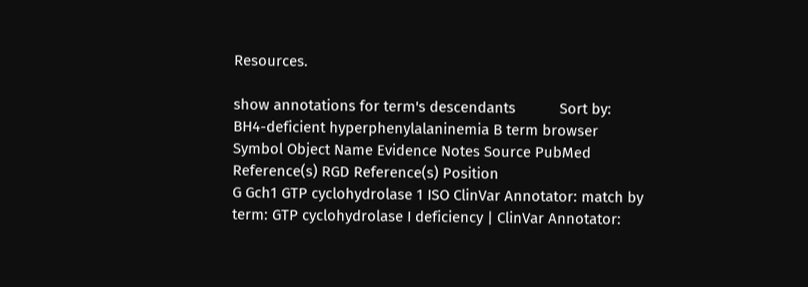Resources.

show annotations for term's descendants           Sort by:
BH4-deficient hyperphenylalaninemia B term browser
Symbol Object Name Evidence Notes Source PubMed Reference(s) RGD Reference(s) Position
G Gch1 GTP cyclohydrolase 1 ISO ClinVar Annotator: match by term: GTP cyclohydrolase I deficiency | ClinVar Annotator: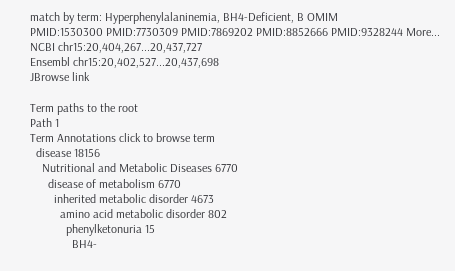match by term: Hyperphenylalaninemia, BH4-Deficient, B OMIM
PMID:1530300 PMID:7730309 PMID:7869202 PMID:8852666 PMID:9328244 More... NCBI chr15:20,404,267...20,437,727
Ensembl chr15:20,402,527...20,437,698
JBrowse link

Term paths to the root
Path 1
Term Annotations click to browse term
  disease 18156
    Nutritional and Metabolic Diseases 6770
      disease of metabolism 6770
        inherited metabolic disorder 4673
          amino acid metabolic disorder 802
            phenylketonuria 15
              BH4-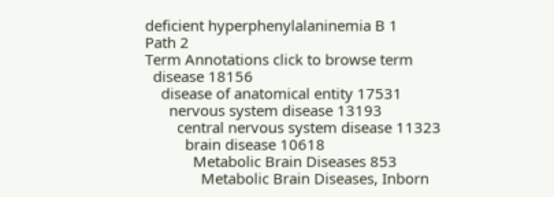deficient hyperphenylalaninemia B 1
Path 2
Term Annotations click to browse term
  disease 18156
    disease of anatomical entity 17531
      nervous system disease 13193
        central nervous system disease 11323
          brain disease 10618
            Metabolic Brain Diseases 853
              Metabolic Brain Diseases, Inborn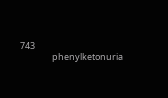743
                phenylketonuria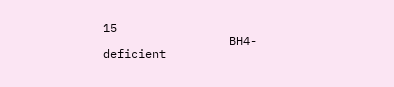15
                  BH4-deficient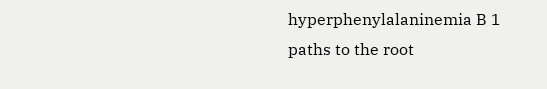hyperphenylalaninemia B 1
paths to the root